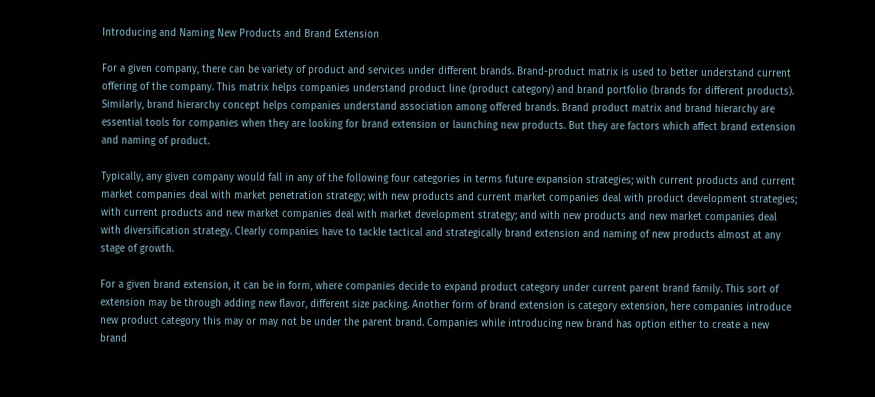Introducing and Naming New Products and Brand Extension

For a given company, there can be variety of product and services under different brands. Brand-product matrix is used to better understand current offering of the company. This matrix helps companies understand product line (product category) and brand portfolio (brands for different products). Similarly, brand hierarchy concept helps companies understand association among offered brands. Brand product matrix and brand hierarchy are essential tools for companies when they are looking for brand extension or launching new products. But they are factors which affect brand extension and naming of product.

Typically, any given company would fall in any of the following four categories in terms future expansion strategies; with current products and current market companies deal with market penetration strategy; with new products and current market companies deal with product development strategies; with current products and new market companies deal with market development strategy; and with new products and new market companies deal with diversification strategy. Clearly companies have to tackle tactical and strategically brand extension and naming of new products almost at any stage of growth.

For a given brand extension, it can be in form, where companies decide to expand product category under current parent brand family. This sort of extension may be through adding new flavor, different size packing. Another form of brand extension is category extension, here companies introduce new product category this may or may not be under the parent brand. Companies while introducing new brand has option either to create a new brand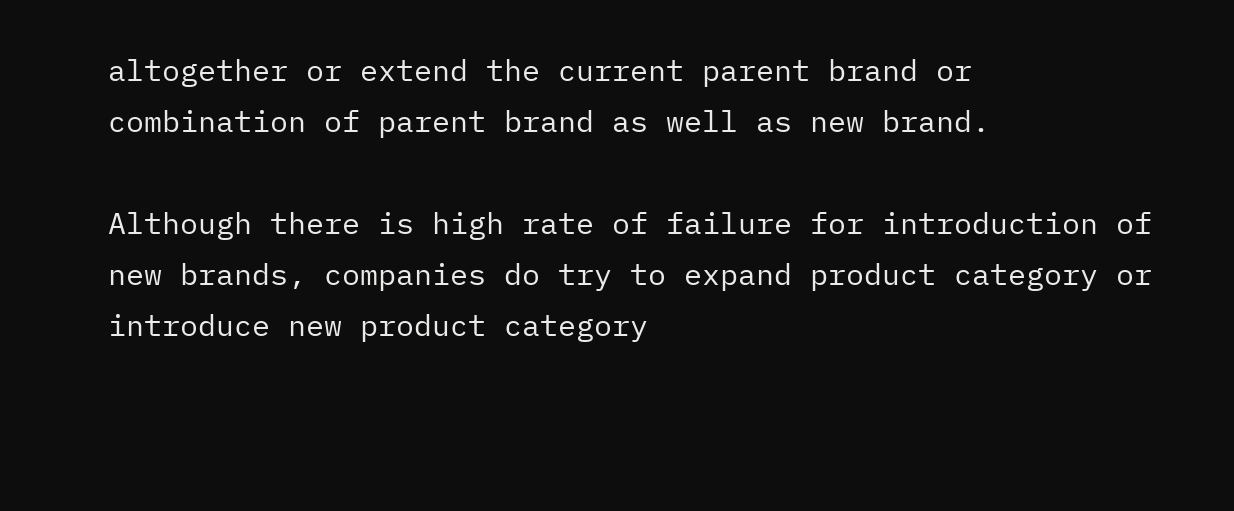altogether or extend the current parent brand or combination of parent brand as well as new brand.

Although there is high rate of failure for introduction of new brands, companies do try to expand product category or introduce new product category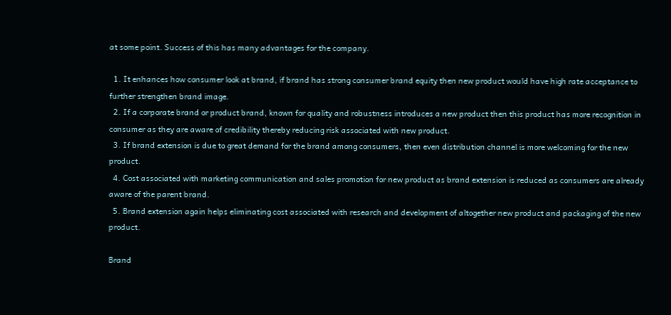at some point. Success of this has many advantages for the company.

  1. It enhances how consumer look at brand, if brand has strong consumer brand equity then new product would have high rate acceptance to further strengthen brand image.
  2. If a corporate brand or product brand, known for quality and robustness introduces a new product then this product has more recognition in consumer as they are aware of credibility thereby reducing risk associated with new product.
  3. If brand extension is due to great demand for the brand among consumers, then even distribution channel is more welcoming for the new product.
  4. Cost associated with marketing communication and sales promotion for new product as brand extension is reduced as consumers are already aware of the parent brand.
  5. Brand extension again helps eliminating cost associated with research and development of altogether new product and packaging of the new product.

Brand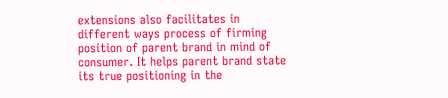extensions also facilitates in different ways process of firming position of parent brand in mind of consumer. It helps parent brand state its true positioning in the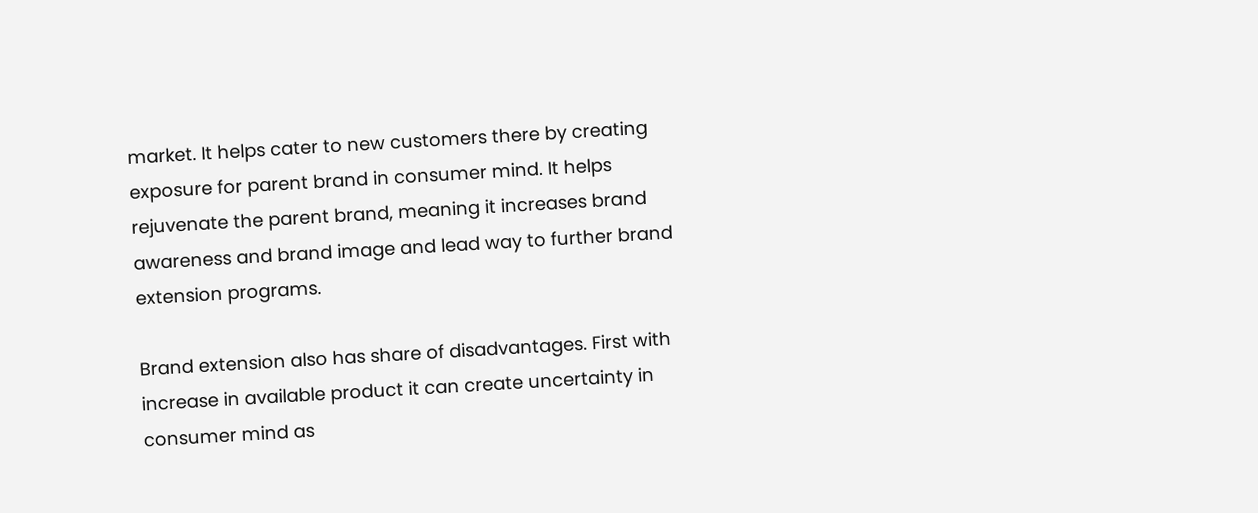market. It helps cater to new customers there by creating exposure for parent brand in consumer mind. It helps rejuvenate the parent brand, meaning it increases brand awareness and brand image and lead way to further brand extension programs.

Brand extension also has share of disadvantages. First with increase in available product it can create uncertainty in consumer mind as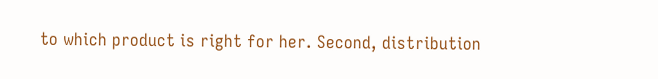to which product is right for her. Second, distribution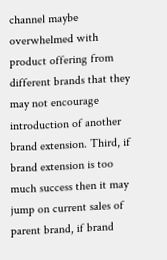channel maybe overwhelmed with product offering from different brands that they may not encourage introduction of another brand extension. Third, if brand extension is too much success then it may jump on current sales of parent brand, if brand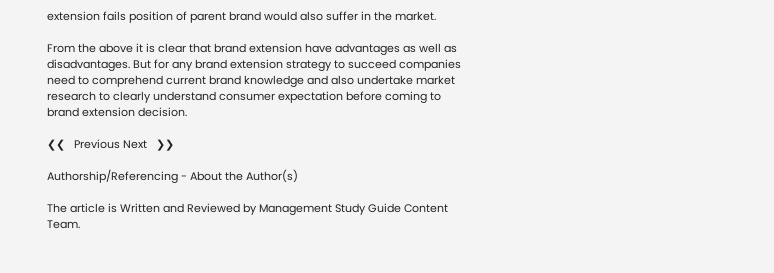extension fails position of parent brand would also suffer in the market.

From the above it is clear that brand extension have advantages as well as disadvantages. But for any brand extension strategy to succeed companies need to comprehend current brand knowledge and also undertake market research to clearly understand consumer expectation before coming to brand extension decision.

❮❮   Previous Next   ❯❯

Authorship/Referencing - About the Author(s)

The article is Written and Reviewed by Management Study Guide Content Team.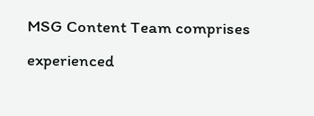MSG Content Team comprises experienced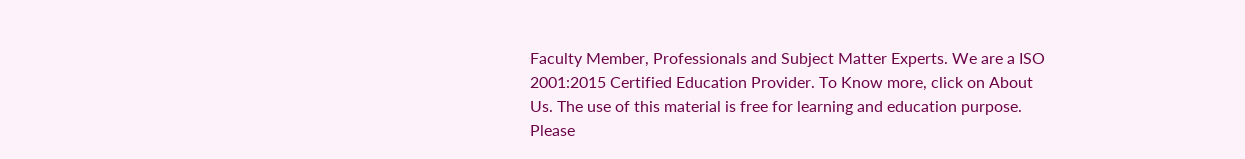Faculty Member, Professionals and Subject Matter Experts. We are a ISO 2001:2015 Certified Education Provider. To Know more, click on About Us. The use of this material is free for learning and education purpose. Please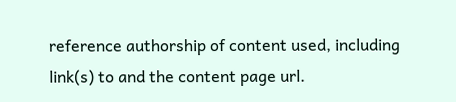reference authorship of content used, including link(s) to and the content page url.